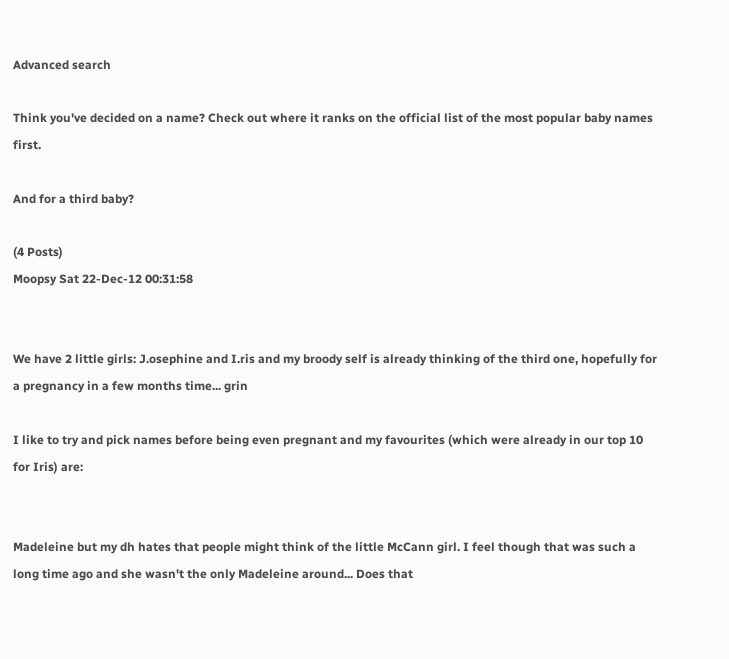Advanced search

Think you've decided on a name? Check out where it ranks on the official list of the most popular baby names first.

And for a third baby?

(4 Posts)
Moopsy Sat 22-Dec-12 00:31:58


We have 2 little girls: J.osephine and I.ris and my broody self is already thinking of the third one, hopefully for a pregnancy in a few months time... grin

I like to try and pick names before being even pregnant and my favourites (which were already in our top 10 for Iris) are:


Madeleine but my dh hates that people might think of the little McCann girl. I feel though that was such a long time ago and she wasn't the only Madeleine around... Does that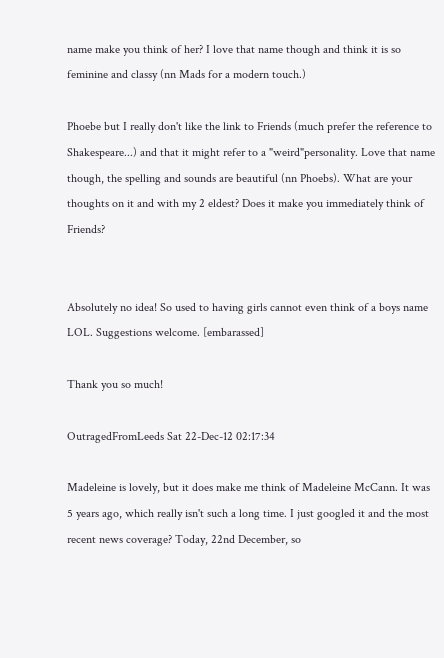name make you think of her? I love that name though and think it is so feminine and classy (nn Mads for a modern touch.)

Phoebe but I really don't like the link to Friends (much prefer the reference to Shakespeare...) and that it might refer to a "weird"personality. Love that name though, the spelling and sounds are beautiful (nn Phoebs). What are your thoughts on it and with my 2 eldest? Does it make you immediately think of Friends?


Absolutely no idea! So used to having girls cannot even think of a boys name LOL. Suggestions welcome. [embarassed]

Thank you so much!

OutragedFromLeeds Sat 22-Dec-12 02:17:34

Madeleine is lovely, but it does make me think of Madeleine McCann. It was 5 years ago, which really isn't such a long time. I just googled it and the most recent news coverage? Today, 22nd December, so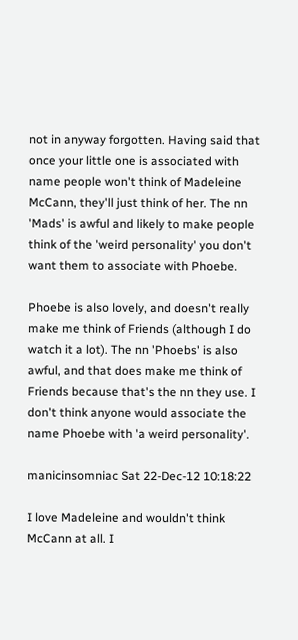not in anyway forgotten. Having said that once your little one is associated with name people won't think of Madeleine McCann, they'll just think of her. The nn 'Mads' is awful and likely to make people think of the 'weird personality' you don't want them to associate with Phoebe.

Phoebe is also lovely, and doesn't really make me think of Friends (although I do watch it a lot). The nn 'Phoebs' is also awful, and that does make me think of Friends because that's the nn they use. I don't think anyone would associate the name Phoebe with 'a weird personality'.

manicinsomniac Sat 22-Dec-12 10:18:22

I love Madeleine and wouldn't think McCann at all. I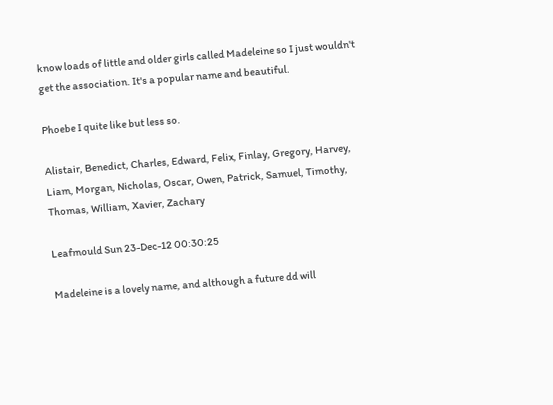know loads of little and older girls called Madeleine so I just wouldn't get the association. It's a popular name and beautiful.

Phoebe I quite like but less so.

Alistair, Benedict, Charles, Edward, Felix, Finlay, Gregory, Harvey, Liam, Morgan, Nicholas, Oscar, Owen, Patrick, Samuel, Timothy, Thomas, William, Xavier, Zachary

Leafmould Sun 23-Dec-12 00:30:25

Madeleine is a lovely name, and although a future dd will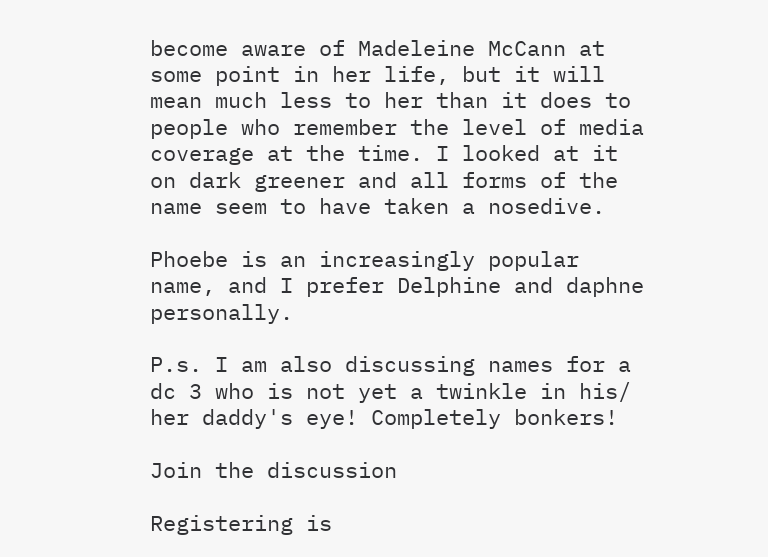become aware of Madeleine McCann at some point in her life, but it will mean much less to her than it does to people who remember the level of media coverage at the time. I looked at it on dark greener and all forms of the name seem to have taken a nosedive.

Phoebe is an increasingly popular name, and I prefer Delphine and daphne personally.

P.s. I am also discussing names for a dc 3 who is not yet a twinkle in his/ her daddy's eye! Completely bonkers!

Join the discussion

Registering is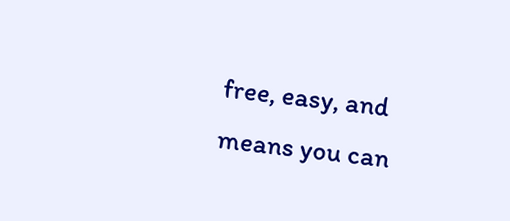free, easy, and means you can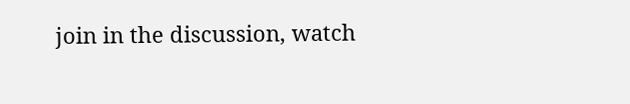join in the discussion, watch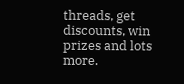threads, get discounts, win prizes and lots more.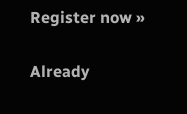Register now »

Already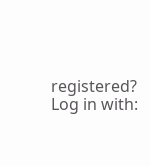registered? Log in with: